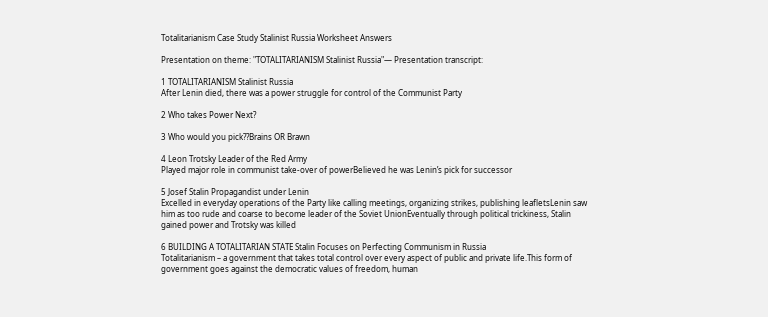Totalitarianism Case Study Stalinist Russia Worksheet Answers

Presentation on theme: "TOTALITARIANISM Stalinist Russia"— Presentation transcript:

1 TOTALITARIANISM Stalinist Russia
After Lenin died, there was a power struggle for control of the Communist Party

2 Who takes Power Next?

3 Who would you pick??Brains OR Brawn

4 Leon Trotsky Leader of the Red Army
Played major role in communist take-over of powerBelieved he was Lenin’s pick for successor

5 Josef Stalin Propagandist under Lenin
Excelled in everyday operations of the Party like calling meetings, organizing strikes, publishing leafletsLenin saw him as too rude and coarse to become leader of the Soviet UnionEventually through political trickiness, Stalin gained power and Trotsky was killed

6 BUILDING A TOTALITARIAN STATE Stalin Focuses on Perfecting Communism in Russia
Totalitarianism – a government that takes total control over every aspect of public and private life.This form of government goes against the democratic values of freedom, human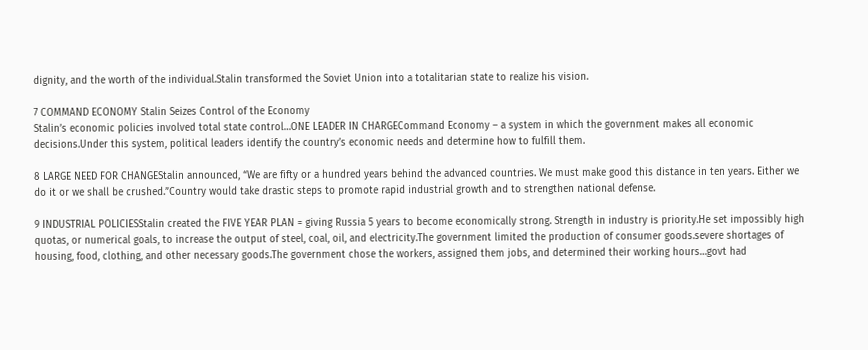dignity, and the worth of the individual.Stalin transformed the Soviet Union into a totalitarian state to realize his vision.

7 COMMAND ECONOMY Stalin Seizes Control of the Economy
Stalin’s economic policies involved total state control…ONE LEADER IN CHARGECommand Economy – a system in which the government makes all economic decisions.Under this system, political leaders identify the country’s economic needs and determine how to fulfill them.

8 LARGE NEED FOR CHANGEStalin announced, “We are fifty or a hundred years behind the advanced countries. We must make good this distance in ten years. Either we do it or we shall be crushed.”Country would take drastic steps to promote rapid industrial growth and to strengthen national defense.

9 INDUSTRIAL POLICIESStalin created the FIVE YEAR PLAN = giving Russia 5 years to become economically strong. Strength in industry is priority.He set impossibly high quotas, or numerical goals, to increase the output of steel, coal, oil, and electricity.The government limited the production of consumer goods.severe shortages of housing, food, clothing, and other necessary goods.The government chose the workers, assigned them jobs, and determined their working hours…govt had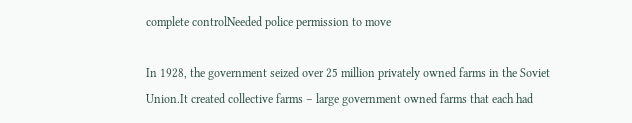complete controlNeeded police permission to move

In 1928, the government seized over 25 million privately owned farms in the Soviet Union.It created collective farms – large government owned farms that each had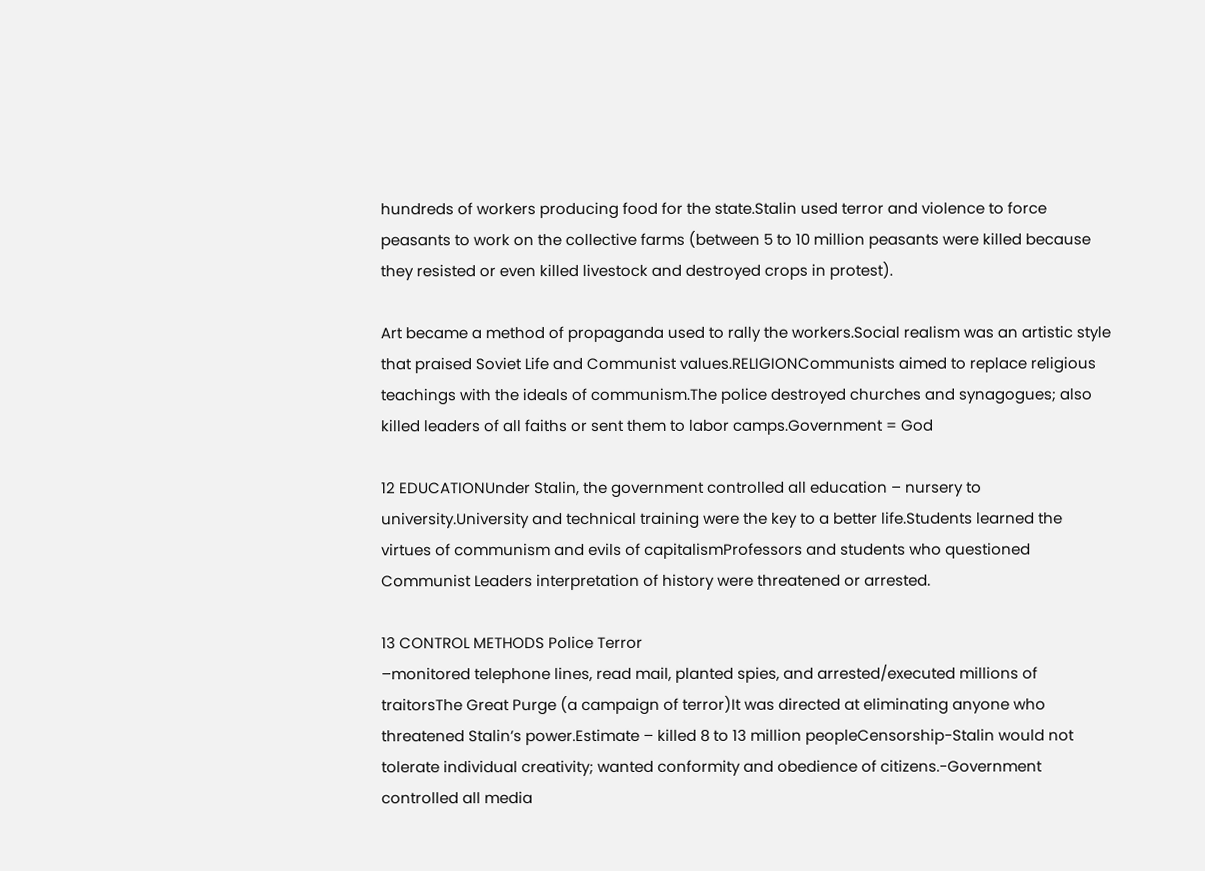hundreds of workers producing food for the state.Stalin used terror and violence to force peasants to work on the collective farms (between 5 to 10 million peasants were killed because they resisted or even killed livestock and destroyed crops in protest).

Art became a method of propaganda used to rally the workers.Social realism was an artistic style that praised Soviet Life and Communist values.RELIGIONCommunists aimed to replace religious teachings with the ideals of communism.The police destroyed churches and synagogues; also killed leaders of all faiths or sent them to labor camps.Government = God

12 EDUCATIONUnder Stalin, the government controlled all education – nursery to university.University and technical training were the key to a better life.Students learned the virtues of communism and evils of capitalismProfessors and students who questioned Communist Leaders interpretation of history were threatened or arrested.

13 CONTROL METHODS Police Terror
–monitored telephone lines, read mail, planted spies, and arrested/executed millions of traitorsThe Great Purge (a campaign of terror)It was directed at eliminating anyone who threatened Stalin’s power.Estimate – killed 8 to 13 million peopleCensorship-Stalin would not tolerate individual creativity; wanted conformity and obedience of citizens.-Government controlled all media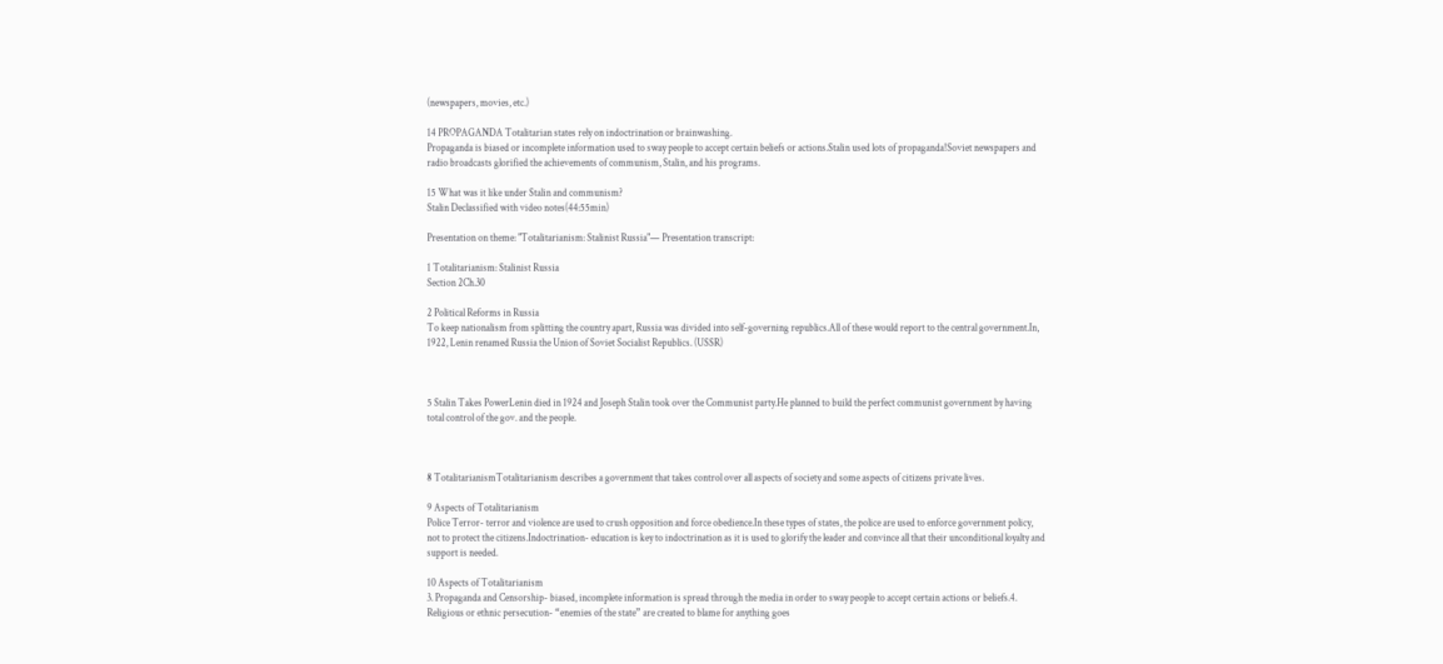(newspapers, movies, etc.)

14 PROPAGANDA Totalitarian states rely on indoctrination or brainwashing.
Propaganda is biased or incomplete information used to sway people to accept certain beliefs or actions.Stalin used lots of propaganda!Soviet newspapers and radio broadcasts glorified the achievements of communism, Stalin, and his programs.

15 What was it like under Stalin and communism?
Stalin Declassified with video notes(44:55min)

Presentation on theme: "Totalitarianism: Stalinist Russia"— Presentation transcript:

1 Totalitarianism: Stalinist Russia
Section 2Ch.30

2 Political Reforms in Russia
To keep nationalism from splitting the country apart, Russia was divided into self-governing republics.All of these would report to the central government.In, 1922, Lenin renamed Russia the Union of Soviet Socialist Republics. (USSR)



5 Stalin Takes PowerLenin died in 1924 and Joseph Stalin took over the Communist party.He planned to build the perfect communist government by having total control of the gov. and the people.



8 TotalitarianismTotalitarianism describes a government that takes control over all aspects of society and some aspects of citizens private lives.

9 Aspects of Totalitarianism
Police Terror- terror and violence are used to crush opposition and force obedience.In these types of states, the police are used to enforce government policy, not to protect the citizens.Indoctrination- education is key to indoctrination as it is used to glorify the leader and convince all that their unconditional loyalty and support is needed.

10 Aspects of Totalitarianism
3. Propaganda and Censorship- biased, incomplete information is spread through the media in order to sway people to accept certain actions or beliefs.4. Religious or ethnic persecution- “enemies of the state” are created to blame for anything goes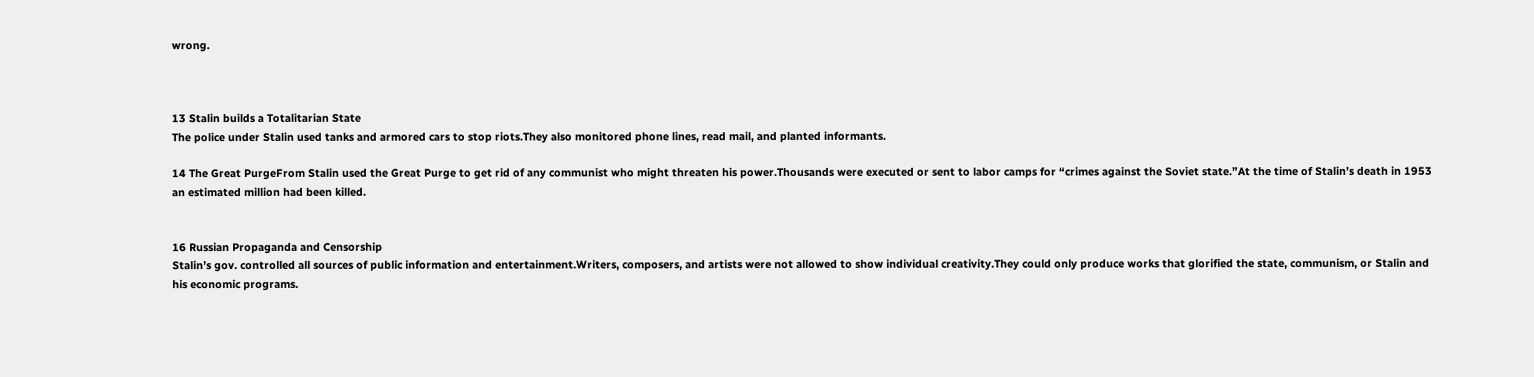wrong.



13 Stalin builds a Totalitarian State
The police under Stalin used tanks and armored cars to stop riots.They also monitored phone lines, read mail, and planted informants.

14 The Great PurgeFrom Stalin used the Great Purge to get rid of any communist who might threaten his power.Thousands were executed or sent to labor camps for “crimes against the Soviet state.”At the time of Stalin’s death in 1953 an estimated million had been killed.


16 Russian Propaganda and Censorship
Stalin’s gov. controlled all sources of public information and entertainment.Writers, composers, and artists were not allowed to show individual creativity.They could only produce works that glorified the state, communism, or Stalin and his economic programs.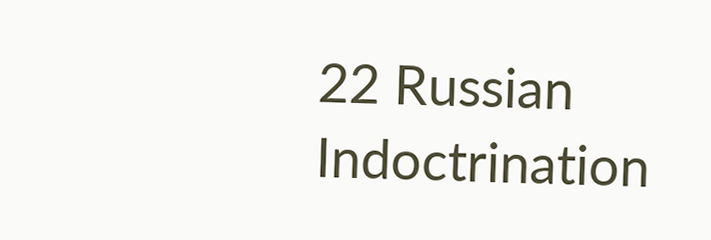22 Russian Indoctrination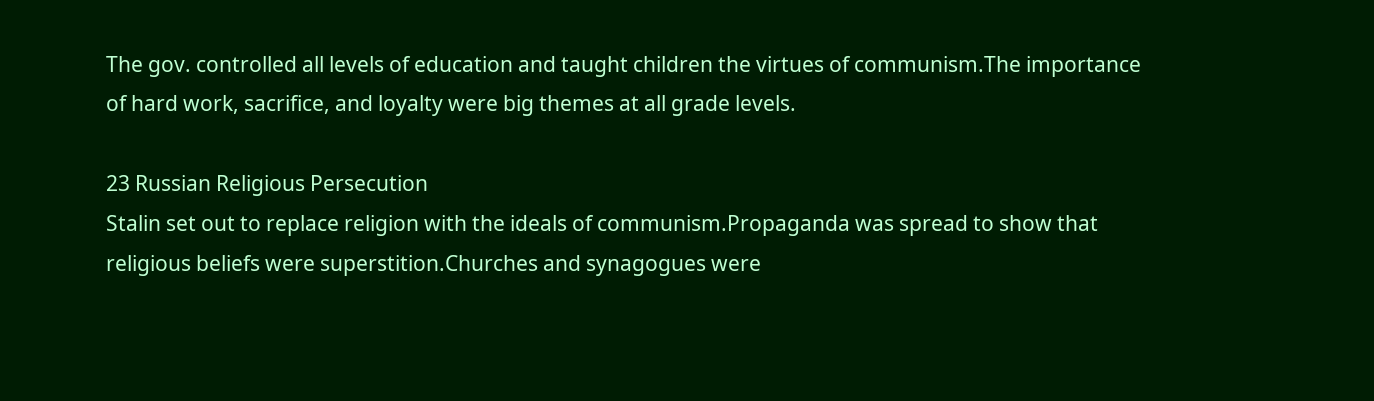The gov. controlled all levels of education and taught children the virtues of communism.The importance of hard work, sacrifice, and loyalty were big themes at all grade levels.

23 Russian Religious Persecution
Stalin set out to replace religion with the ideals of communism.Propaganda was spread to show that religious beliefs were superstition.Churches and synagogues were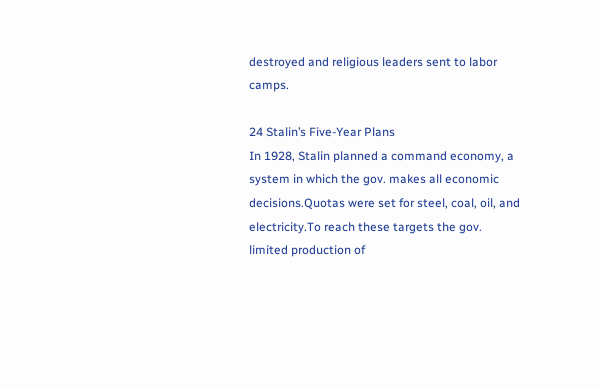destroyed and religious leaders sent to labor camps.

24 Stalin’s Five-Year Plans
In 1928, Stalin planned a command economy, a system in which the gov. makes all economic decisions.Quotas were set for steel, coal, oil, and electricity.To reach these targets the gov. limited production of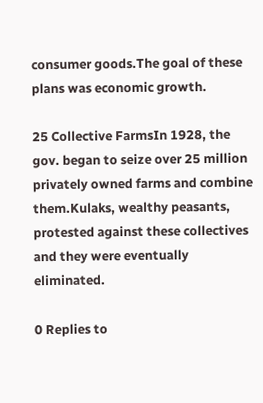consumer goods.The goal of these plans was economic growth.

25 Collective FarmsIn 1928, the gov. began to seize over 25 million privately owned farms and combine them.Kulaks, wealthy peasants, protested against these collectives and they were eventually eliminated.

0 Replies to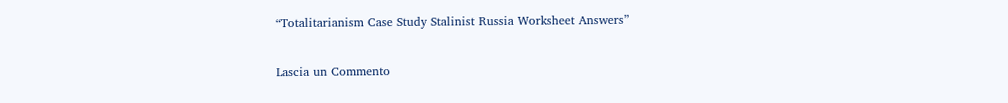“Totalitarianism Case Study Stalinist Russia Worksheet Answers”

Lascia un Commento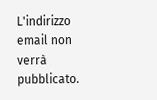L'indirizzo email non verrà pubblicato.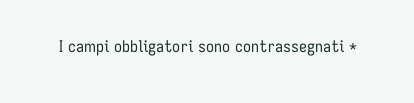I campi obbligatori sono contrassegnati *